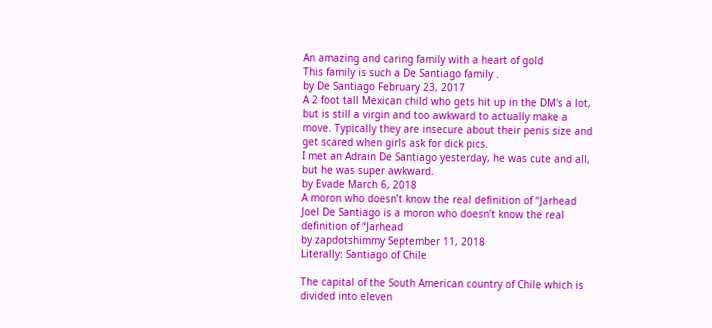An amazing and caring family with a heart of gold
This family is such a De Santiago family .
by De Santiago February 23, 2017
A 2 foot tall Mexican child who gets hit up in the DM's a lot, but is still a virgin and too awkward to actually make a move. Typically they are insecure about their penis size and get scared when girls ask for dick pics.
I met an Adrain De Santiago yesterday, he was cute and all, but he was super awkward.
by Evade March 6, 2018
A moron who doesn’t know the real definition of “Jarhead
Joel De Santiago is a moron who doesn’t know the real definition of “Jarhead
by zapdotshimmy September 11, 2018
Literally: Santiago of Chile

The capital of the South American country of Chile which is divided into eleven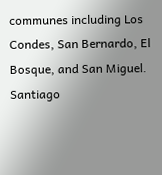communes including Los Condes, San Bernardo, El Bosque, and San Miguel.
Santiago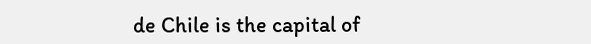de Chile is the capital of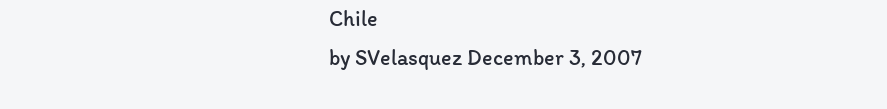Chile
by SVelasquez December 3, 2007